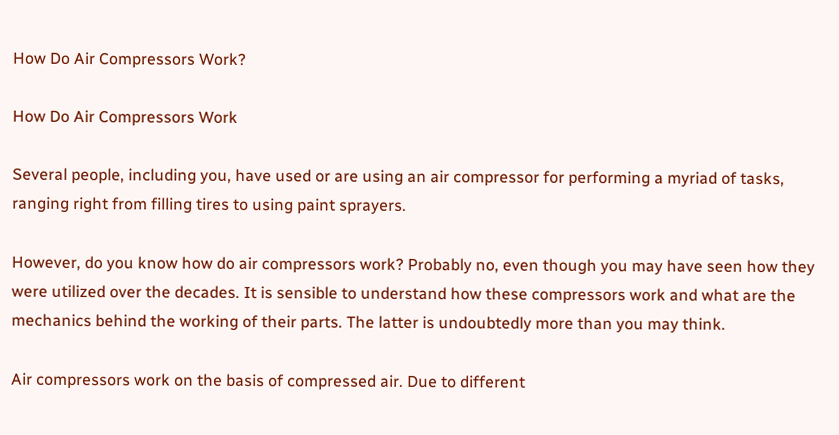How Do Air Compressors Work?

How Do Air Compressors Work

Several people, including you, have used or are using an air compressor for performing a myriad of tasks, ranging right from filling tires to using paint sprayers.

However, do you know how do air compressors work? Probably no, even though you may have seen how they were utilized over the decades. It is sensible to understand how these compressors work and what are the mechanics behind the working of their parts. The latter is undoubtedly more than you may think.

Air compressors work on the basis of compressed air. Due to different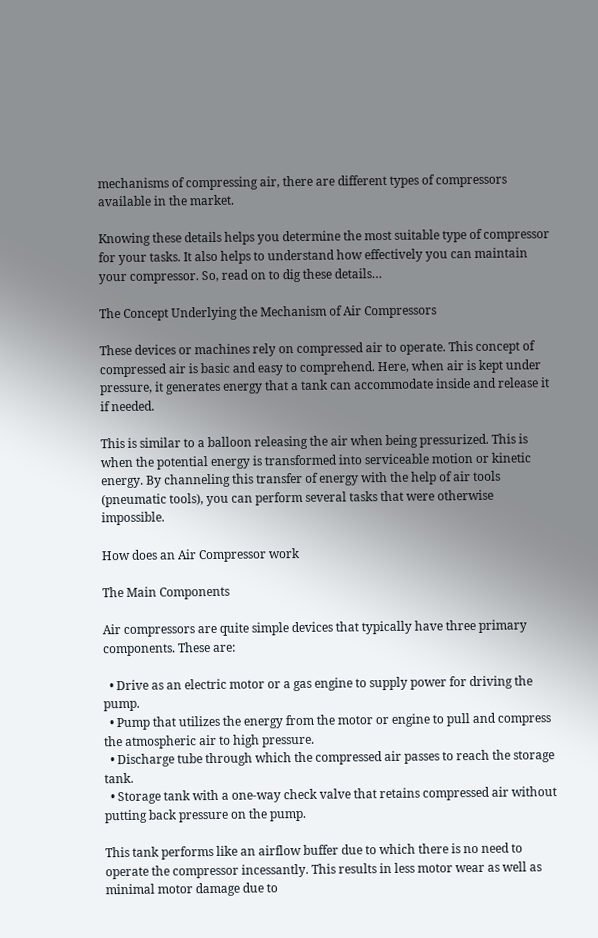mechanisms of compressing air, there are different types of compressors available in the market.

Knowing these details helps you determine the most suitable type of compressor for your tasks. It also helps to understand how effectively you can maintain your compressor. So, read on to dig these details…

The Concept Underlying the Mechanism of Air Compressors

These devices or machines rely on compressed air to operate. This concept of compressed air is basic and easy to comprehend. Here, when air is kept under pressure, it generates energy that a tank can accommodate inside and release it if needed.

This is similar to a balloon releasing the air when being pressurized. This is when the potential energy is transformed into serviceable motion or kinetic energy. By channeling this transfer of energy with the help of air tools (pneumatic tools), you can perform several tasks that were otherwise impossible.

How does an Air Compressor work

The Main Components

Air compressors are quite simple devices that typically have three primary components. These are:

  • Drive as an electric motor or a gas engine to supply power for driving the pump.
  • Pump that utilizes the energy from the motor or engine to pull and compress the atmospheric air to high pressure.
  • Discharge tube through which the compressed air passes to reach the storage tank.
  • Storage tank with a one-way check valve that retains compressed air without putting back pressure on the pump.

This tank performs like an airflow buffer due to which there is no need to operate the compressor incessantly. This results in less motor wear as well as minimal motor damage due to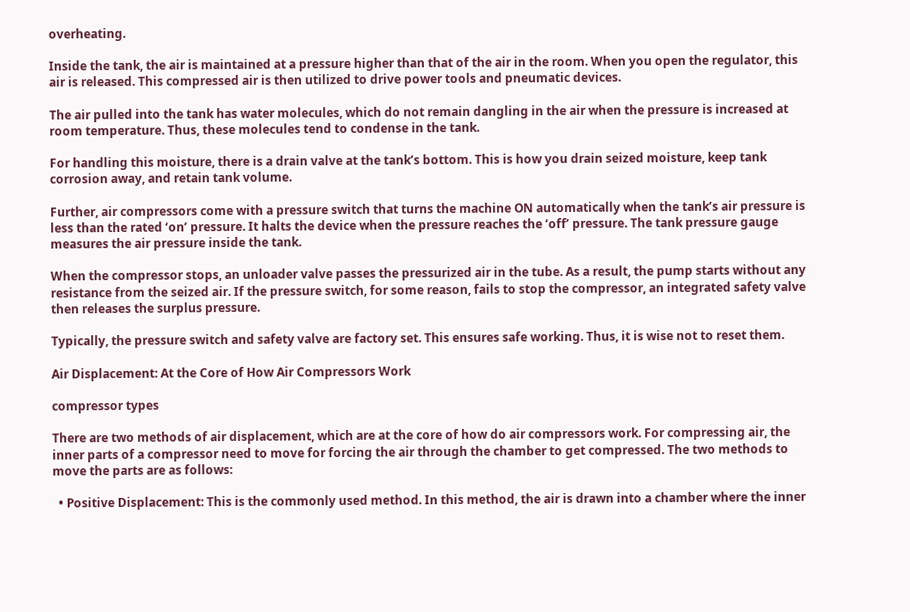overheating.

Inside the tank, the air is maintained at a pressure higher than that of the air in the room. When you open the regulator, this air is released. This compressed air is then utilized to drive power tools and pneumatic devices.

The air pulled into the tank has water molecules, which do not remain dangling in the air when the pressure is increased at room temperature. Thus, these molecules tend to condense in the tank.

For handling this moisture, there is a drain valve at the tank’s bottom. This is how you drain seized moisture, keep tank corrosion away, and retain tank volume.

Further, air compressors come with a pressure switch that turns the machine ON automatically when the tank’s air pressure is less than the rated ‘on’ pressure. It halts the device when the pressure reaches the ‘off’ pressure. The tank pressure gauge measures the air pressure inside the tank.

When the compressor stops, an unloader valve passes the pressurized air in the tube. As a result, the pump starts without any resistance from the seized air. If the pressure switch, for some reason, fails to stop the compressor, an integrated safety valve then releases the surplus pressure.

Typically, the pressure switch and safety valve are factory set. This ensures safe working. Thus, it is wise not to reset them.

Air Displacement: At the Core of How Air Compressors Work

compressor types

There are two methods of air displacement, which are at the core of how do air compressors work. For compressing air, the inner parts of a compressor need to move for forcing the air through the chamber to get compressed. The two methods to move the parts are as follows:

  • Positive Displacement: This is the commonly used method. In this method, the air is drawn into a chamber where the inner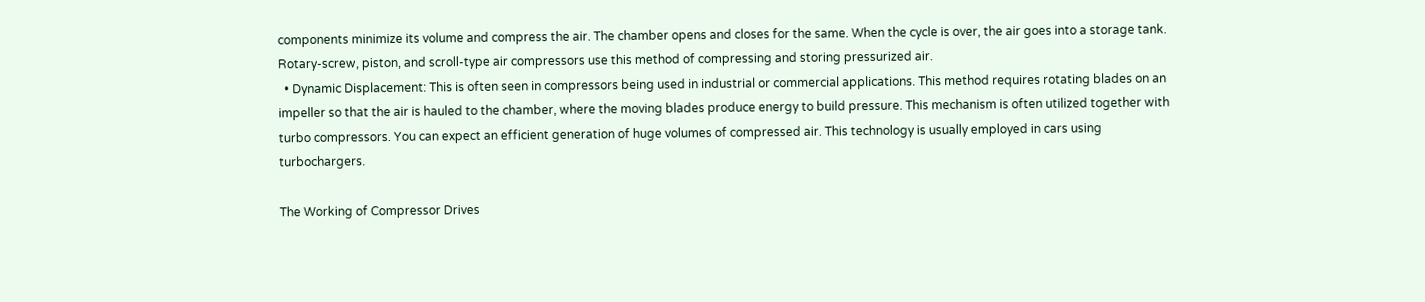components minimize its volume and compress the air. The chamber opens and closes for the same. When the cycle is over, the air goes into a storage tank. Rotary-screw, piston, and scroll-type air compressors use this method of compressing and storing pressurized air.
  • Dynamic Displacement: This is often seen in compressors being used in industrial or commercial applications. This method requires rotating blades on an impeller so that the air is hauled to the chamber, where the moving blades produce energy to build pressure. This mechanism is often utilized together with turbo compressors. You can expect an efficient generation of huge volumes of compressed air. This technology is usually employed in cars using turbochargers.

The Working of Compressor Drives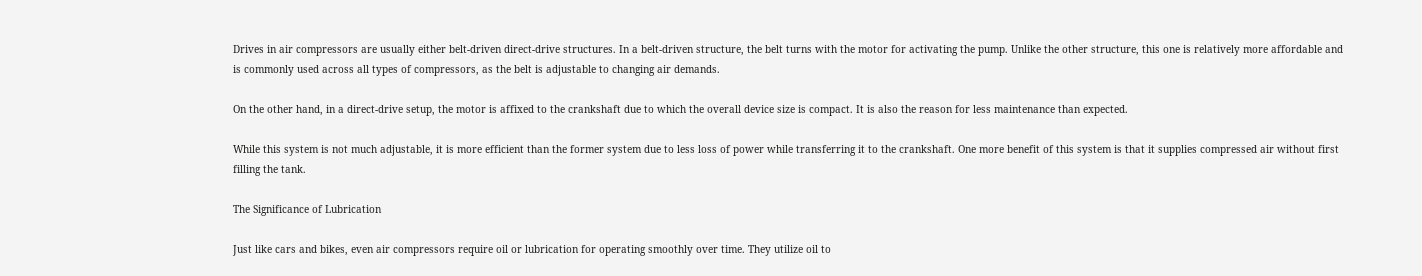Drives in air compressors are usually either belt-driven direct-drive structures. In a belt-driven structure, the belt turns with the motor for activating the pump. Unlike the other structure, this one is relatively more affordable and is commonly used across all types of compressors, as the belt is adjustable to changing air demands.

On the other hand, in a direct-drive setup, the motor is affixed to the crankshaft due to which the overall device size is compact. It is also the reason for less maintenance than expected.

While this system is not much adjustable, it is more efficient than the former system due to less loss of power while transferring it to the crankshaft. One more benefit of this system is that it supplies compressed air without first filling the tank.

The Significance of Lubrication

Just like cars and bikes, even air compressors require oil or lubrication for operating smoothly over time. They utilize oil to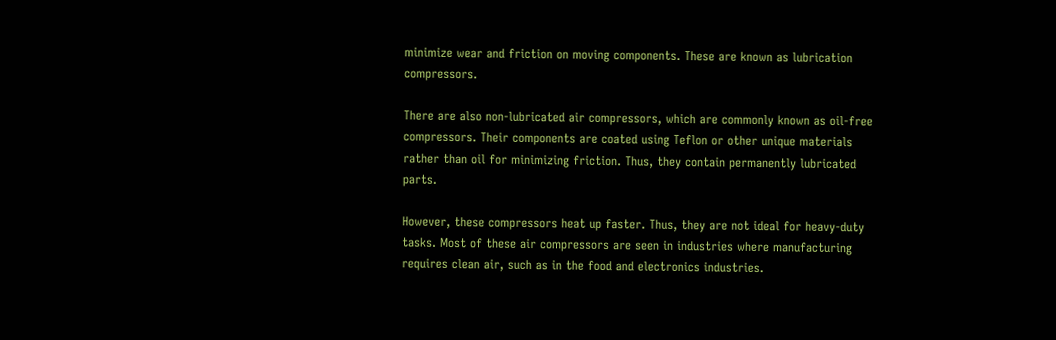minimize wear and friction on moving components. These are known as lubrication compressors.

There are also non-lubricated air compressors, which are commonly known as oil-free compressors. Their components are coated using Teflon or other unique materials rather than oil for minimizing friction. Thus, they contain permanently lubricated parts.

However, these compressors heat up faster. Thus, they are not ideal for heavy-duty tasks. Most of these air compressors are seen in industries where manufacturing requires clean air, such as in the food and electronics industries.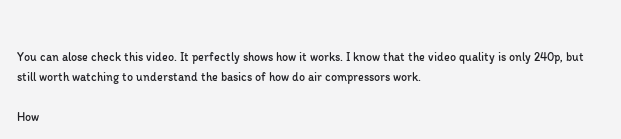You can alose check this video. It perfectly shows how it works. I know that the video quality is only 240p, but still worth watching to understand the basics of how do air compressors work.

How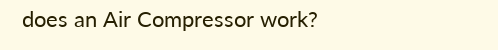does an Air Compressor work?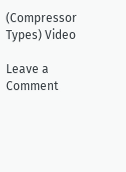(Compressor Types) Video

Leave a Comment